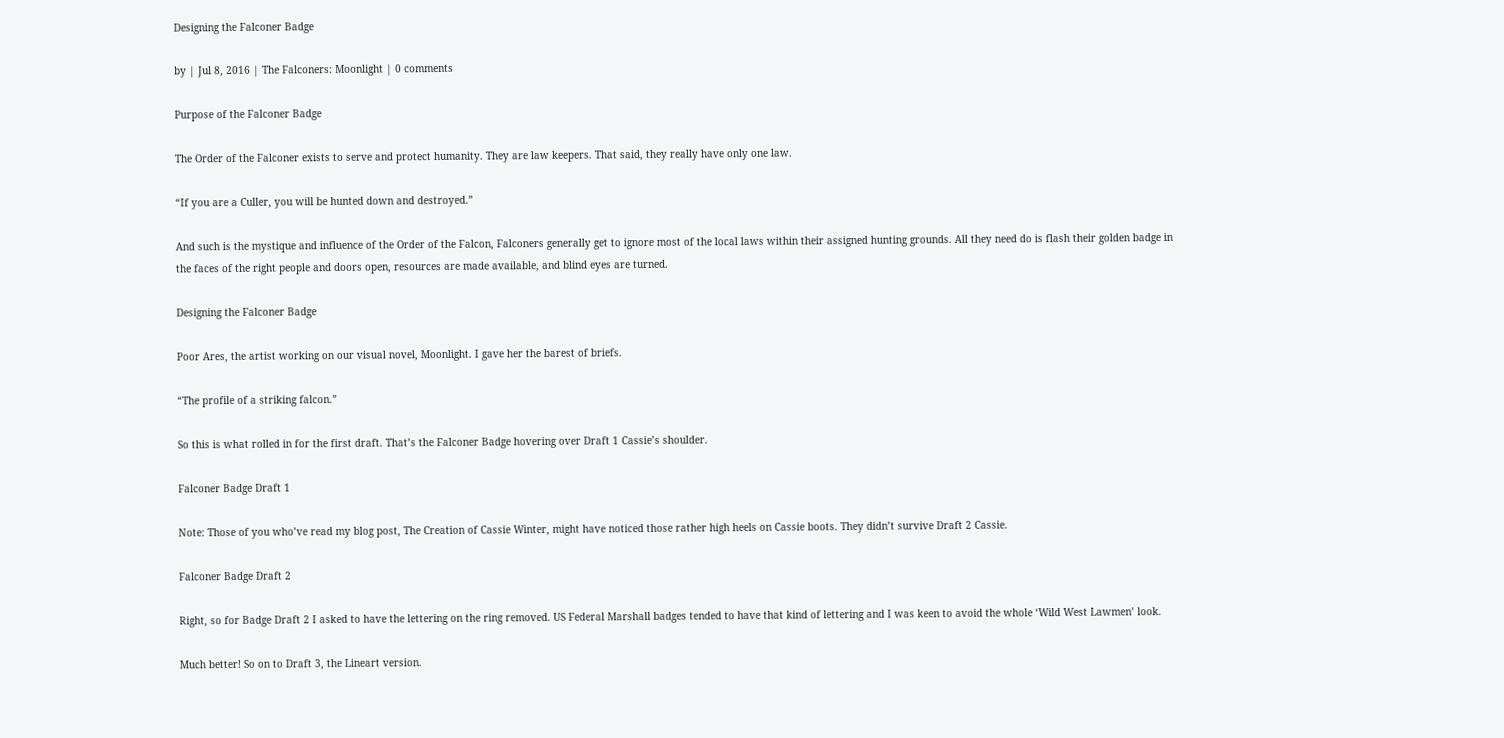Designing the Falconer Badge

by | Jul 8, 2016 | The Falconers: Moonlight | 0 comments

Purpose of the Falconer Badge

The Order of the Falconer exists to serve and protect humanity. They are law keepers. That said, they really have only one law.

“If you are a Culler, you will be hunted down and destroyed.”

And such is the mystique and influence of the Order of the Falcon, Falconers generally get to ignore most of the local laws within their assigned hunting grounds. All they need do is flash their golden badge in the faces of the right people and doors open, resources are made available, and blind eyes are turned.

Designing the Falconer Badge

Poor Ares, the artist working on our visual novel, Moonlight. I gave her the barest of briefs.

“The profile of a striking falcon.”

So this is what rolled in for the first draft. That’s the Falconer Badge hovering over Draft 1 Cassie’s shoulder.

Falconer Badge Draft 1

Note: Those of you who’ve read my blog post, The Creation of Cassie Winter, might have noticed those rather high heels on Cassie boots. They didn’t survive Draft 2 Cassie.

Falconer Badge Draft 2

Right, so for Badge Draft 2 I asked to have the lettering on the ring removed. US Federal Marshall badges tended to have that kind of lettering and I was keen to avoid the whole ‘Wild West Lawmen’ look.

Much better! So on to Draft 3, the Lineart version.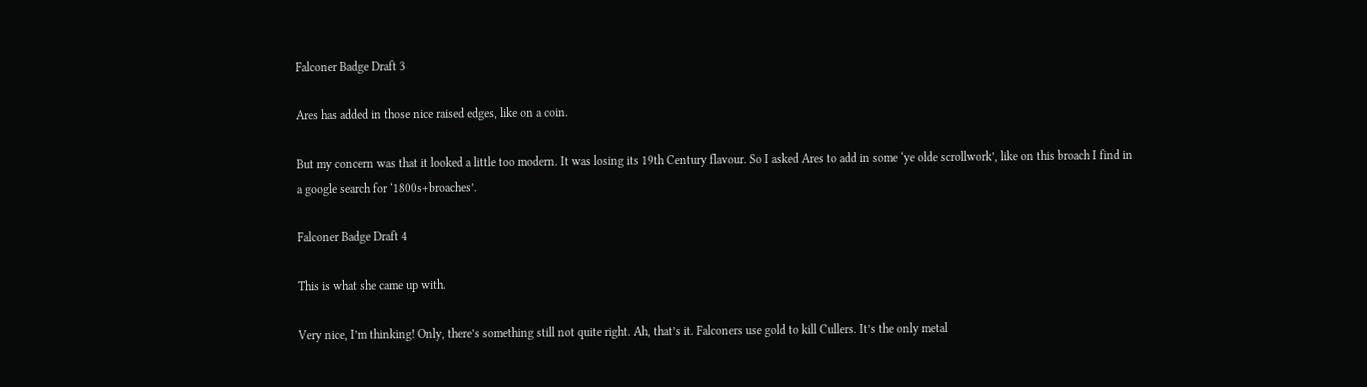Falconer Badge Draft 3

Ares has added in those nice raised edges, like on a coin.

But my concern was that it looked a little too modern. It was losing its 19th Century flavour. So I asked Ares to add in some ‘ye olde scrollwork’, like on this broach I find in a google search for ‘1800s+broaches’.

Falconer Badge Draft 4

This is what she came up with.

Very nice, I’m thinking! Only, there’s something still not quite right. Ah, that’s it. Falconers use gold to kill Cullers. It’s the only metal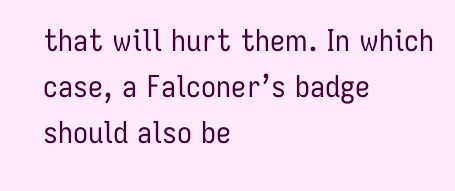that will hurt them. In which case, a Falconer’s badge should also be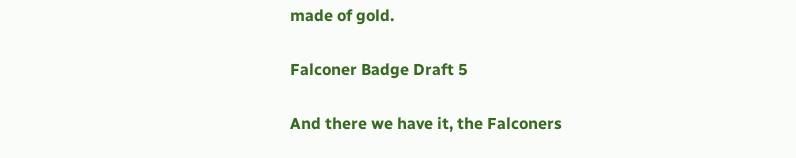made of gold.

Falconer Badge Draft 5

And there we have it, the Falconers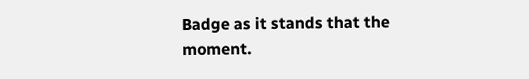Badge as it stands that the moment.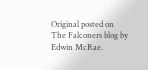Original posted on The Falconers blog by Edwin McRae.